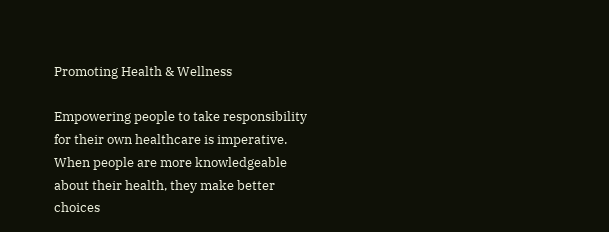Promoting Health & Wellness

Empowering people to take responsibility for their own healthcare is imperative. When people are more knowledgeable about their health, they make better choices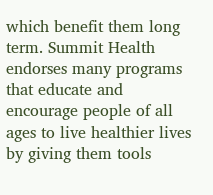which benefit them long term. Summit Health endorses many programs that educate and encourage people of all ages to live healthier lives by giving them tools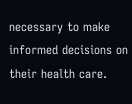necessary to make informed decisions on their health care.